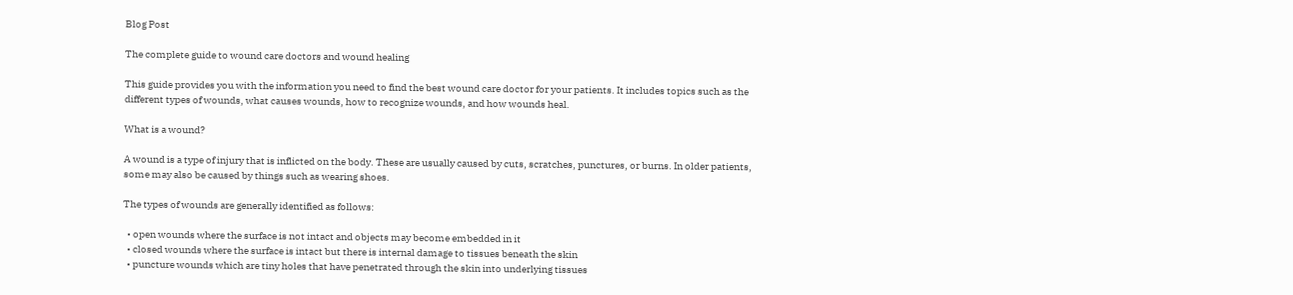Blog Post

The complete guide to wound care doctors and wound healing

This guide provides you with the information you need to find the best wound care doctor for your patients. It includes topics such as the different types of wounds, what causes wounds, how to recognize wounds, and how wounds heal.

What is a wound?

A wound is a type of injury that is inflicted on the body. These are usually caused by cuts, scratches, punctures, or burns. In older patients, some may also be caused by things such as wearing shoes.

The types of wounds are generally identified as follows:

  • open wounds where the surface is not intact and objects may become embedded in it
  • closed wounds where the surface is intact but there is internal damage to tissues beneath the skin
  • puncture wounds which are tiny holes that have penetrated through the skin into underlying tissues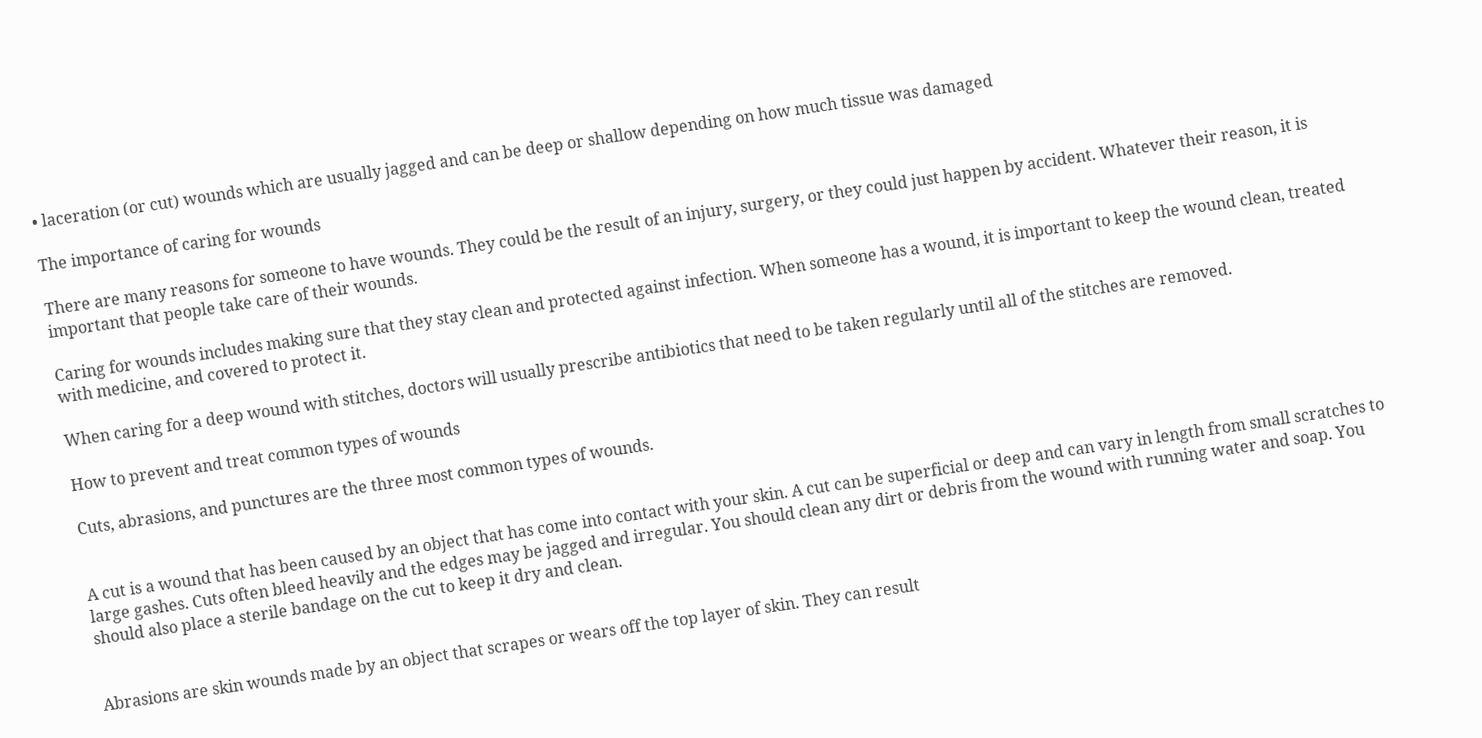• laceration (or cut) wounds which are usually jagged and can be deep or shallow depending on how much tissue was damaged

The importance of caring for wounds

There are many reasons for someone to have wounds. They could be the result of an injury, surgery, or they could just happen by accident. Whatever their reason, it is important that people take care of their wounds.

Caring for wounds includes making sure that they stay clean and protected against infection. When someone has a wound, it is important to keep the wound clean, treated with medicine, and covered to protect it.

When caring for a deep wound with stitches, doctors will usually prescribe antibiotics that need to be taken regularly until all of the stitches are removed.

How to prevent and treat common types of wounds

Cuts, abrasions, and punctures are the three most common types of wounds.


A cut is a wound that has been caused by an object that has come into contact with your skin. A cut can be superficial or deep and can vary in length from small scratches to large gashes. Cuts often bleed heavily and the edges may be jagged and irregular. You should clean any dirt or debris from the wound with running water and soap. You should also place a sterile bandage on the cut to keep it dry and clean.


Abrasions are skin wounds made by an object that scrapes or wears off the top layer of skin. They can result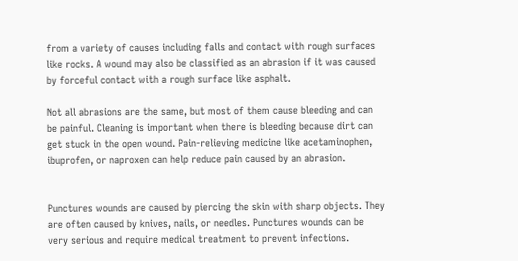from a variety of causes including falls and contact with rough surfaces like rocks. A wound may also be classified as an abrasion if it was caused by forceful contact with a rough surface like asphalt.

Not all abrasions are the same, but most of them cause bleeding and can be painful. Cleaning is important when there is bleeding because dirt can get stuck in the open wound. Pain-relieving medicine like acetaminophen, ibuprofen, or naproxen can help reduce pain caused by an abrasion.


Punctures wounds are caused by piercing the skin with sharp objects. They are often caused by knives, nails, or needles. Punctures wounds can be very serious and require medical treatment to prevent infections.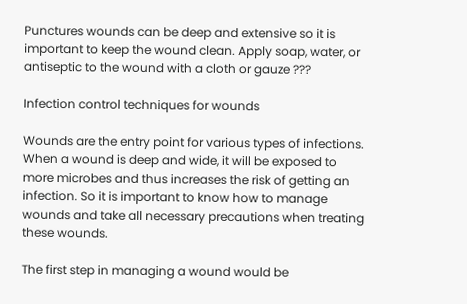Punctures wounds can be deep and extensive so it is important to keep the wound clean. Apply soap, water, or antiseptic to the wound with a cloth or gauze ???

Infection control techniques for wounds

Wounds are the entry point for various types of infections. When a wound is deep and wide, it will be exposed to more microbes and thus increases the risk of getting an infection. So it is important to know how to manage wounds and take all necessary precautions when treating these wounds.

The first step in managing a wound would be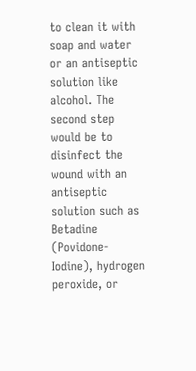to clean it with soap and water or an antiseptic solution like alcohol. The second step would be to disinfect the wound with an antiseptic solution such as Betadine (Povidone-Iodine), hydrogen peroxide, or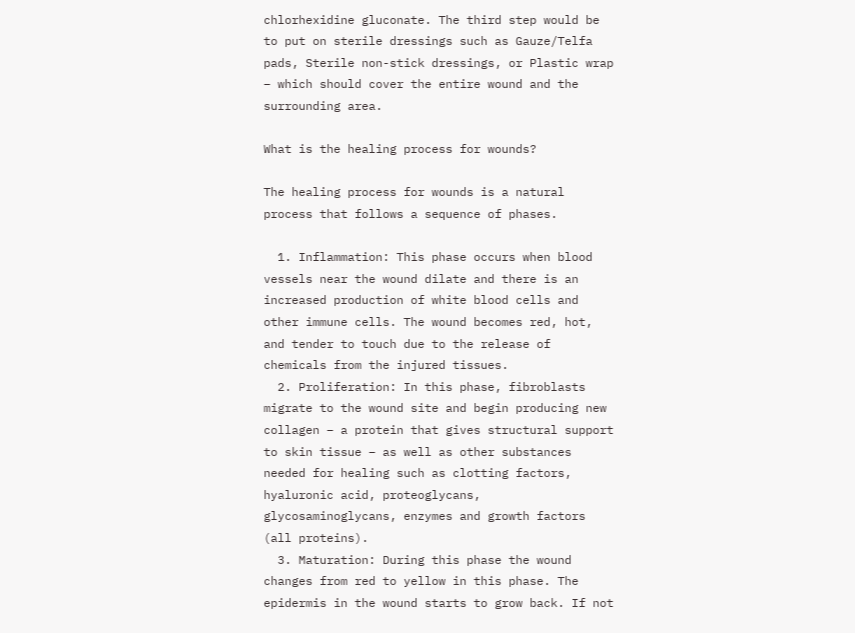chlorhexidine gluconate. The third step would be to put on sterile dressings such as Gauze/Telfa pads, Sterile non-stick dressings, or Plastic wrap – which should cover the entire wound and the surrounding area.

What is the healing process for wounds?

The healing process for wounds is a natural process that follows a sequence of phases.

  1. Inflammation: This phase occurs when blood vessels near the wound dilate and there is an increased production of white blood cells and other immune cells. The wound becomes red, hot, and tender to touch due to the release of chemicals from the injured tissues.
  2. Proliferation: In this phase, fibroblasts migrate to the wound site and begin producing new collagen – a protein that gives structural support to skin tissue – as well as other substances needed for healing such as clotting factors, hyaluronic acid, proteoglycans, glycosaminoglycans, enzymes and growth factors (all proteins).
  3. Maturation: During this phase the wound changes from red to yellow in this phase. The epidermis in the wound starts to grow back. If not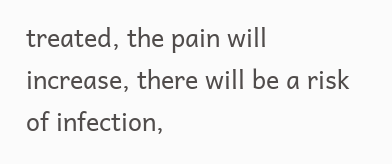treated, the pain will increase, there will be a risk of infection,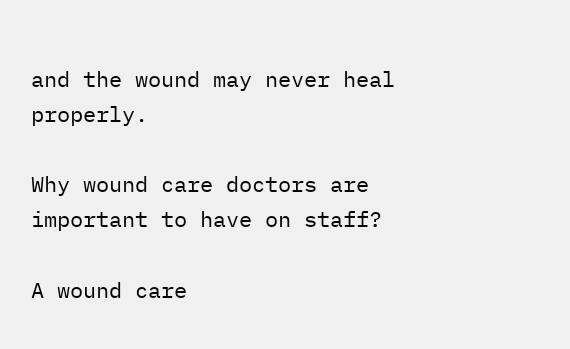and the wound may never heal properly.

Why wound care doctors are important to have on staff?

A wound care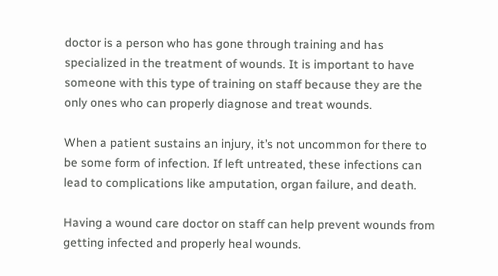doctor is a person who has gone through training and has specialized in the treatment of wounds. It is important to have someone with this type of training on staff because they are the only ones who can properly diagnose and treat wounds.

When a patient sustains an injury, it’s not uncommon for there to be some form of infection. If left untreated, these infections can lead to complications like amputation, organ failure, and death.

Having a wound care doctor on staff can help prevent wounds from getting infected and properly heal wounds.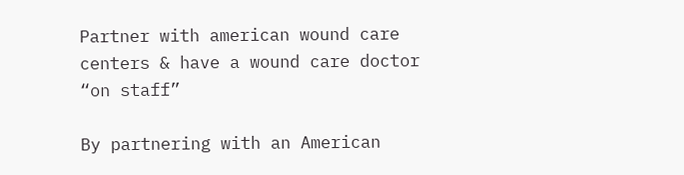Partner with american wound care centers & have a wound care doctor “on staff”

By partnering with an American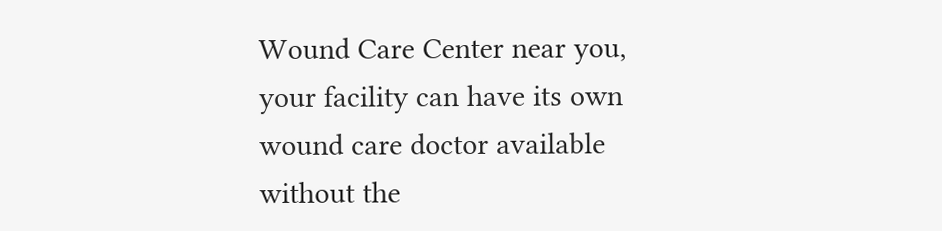Wound Care Center near you, your facility can have its own wound care doctor available without the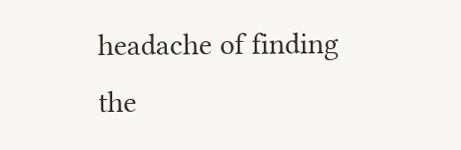headache of finding the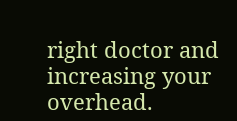right doctor and increasing your overhead.